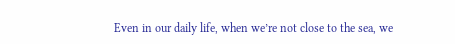Even in our daily life, when we’re not close to the sea, we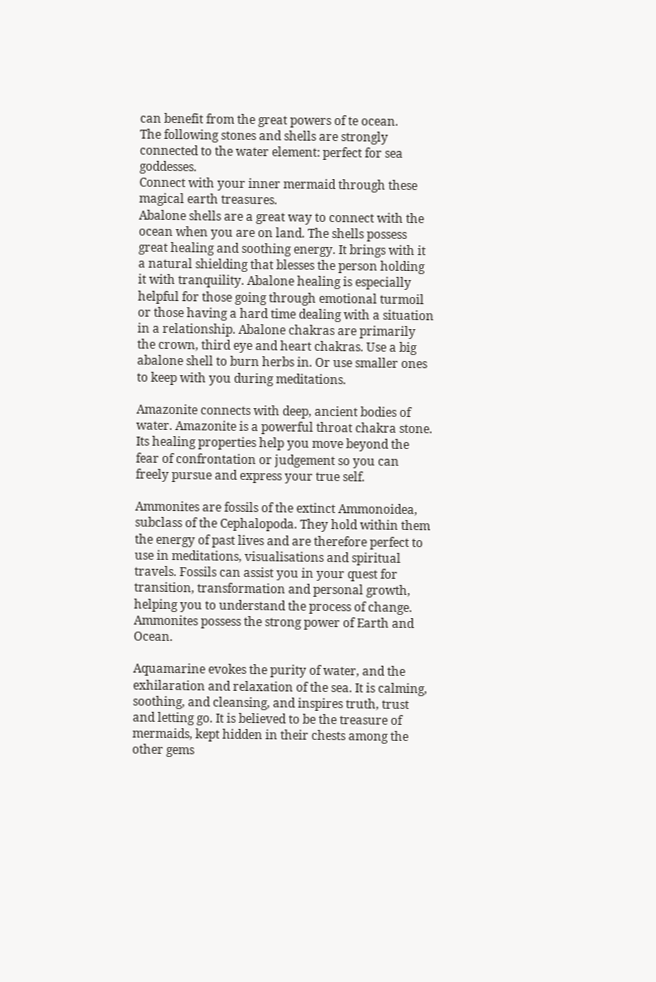can benefit from the great powers of te ocean.
The following stones and shells are strongly connected to the water element: perfect for sea goddesses.
Connect with your inner mermaid through these magical earth treasures.
Abalone shells are a great way to connect with the ocean when you are on land. The shells possess great healing and soothing energy. It brings with it a natural shielding that blesses the person holding it with tranquility. Abalone healing is especially helpful for those going through emotional turmoil or those having a hard time dealing with a situation in a relationship. Abalone chakras are primarily the crown, third eye and heart chakras. Use a big abalone shell to burn herbs in. Or use smaller ones to keep with you during meditations.

Amazonite connects with deep, ancient bodies of water. Amazonite is a powerful throat chakra stone. Its healing properties help you move beyond the fear of confrontation or judgement so you can freely pursue and express your true self.

Ammonites are fossils of the extinct Ammonoidea, subclass of the Cephalopoda. They hold within them the energy of past lives and are therefore perfect to use in meditations, visualisations and spiritual travels. Fossils can assist you in your quest for transition, transformation and personal growth, helping you to understand the process of change. Ammonites possess the strong power of Earth and Ocean.

Aquamarine evokes the purity of water, and the exhilaration and relaxation of the sea. It is calming, soothing, and cleansing, and inspires truth, trust and letting go. It is believed to be the treasure of mermaids, kept hidden in their chests among the other gems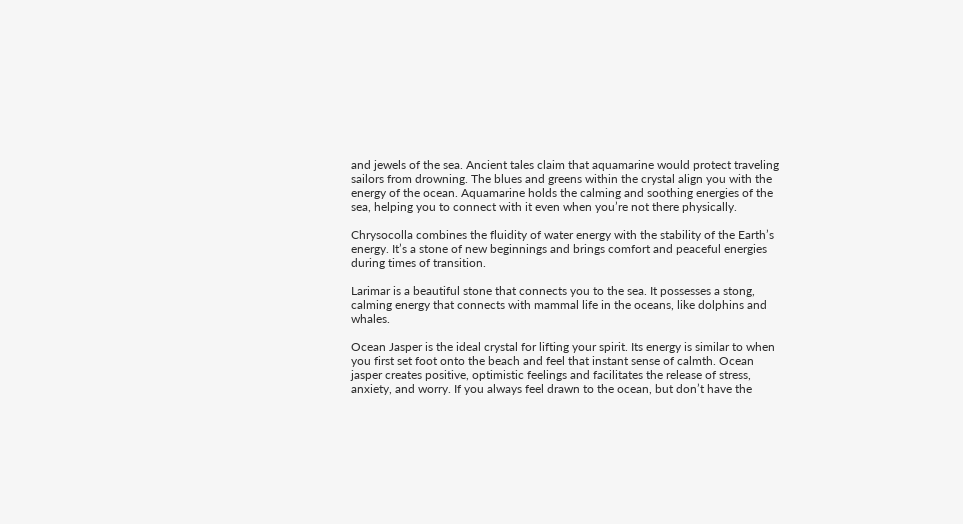and jewels of the sea. Ancient tales claim that aquamarine would protect traveling sailors from drowning. The blues and greens within the crystal align you with the energy of the ocean. Aquamarine holds the calming and soothing energies of the sea, helping you to connect with it even when you’re not there physically.

Chrysocolla combines the fluidity of water energy with the stability of the Earth’s energy. It’s a stone of new beginnings and brings comfort and peaceful energies during times of transition.

Larimar is a beautiful stone that connects you to the sea. It possesses a stong, calming energy that connects with mammal life in the oceans, like dolphins and whales.

Ocean Jasper is the ideal crystal for lifting your spirit. Its energy is similar to when you first set foot onto the beach and feel that instant sense of calmth. Ocean jasper creates positive, optimistic feelings and facilitates the release of stress, anxiety, and worry. If you always feel drawn to the ocean, but don’t have the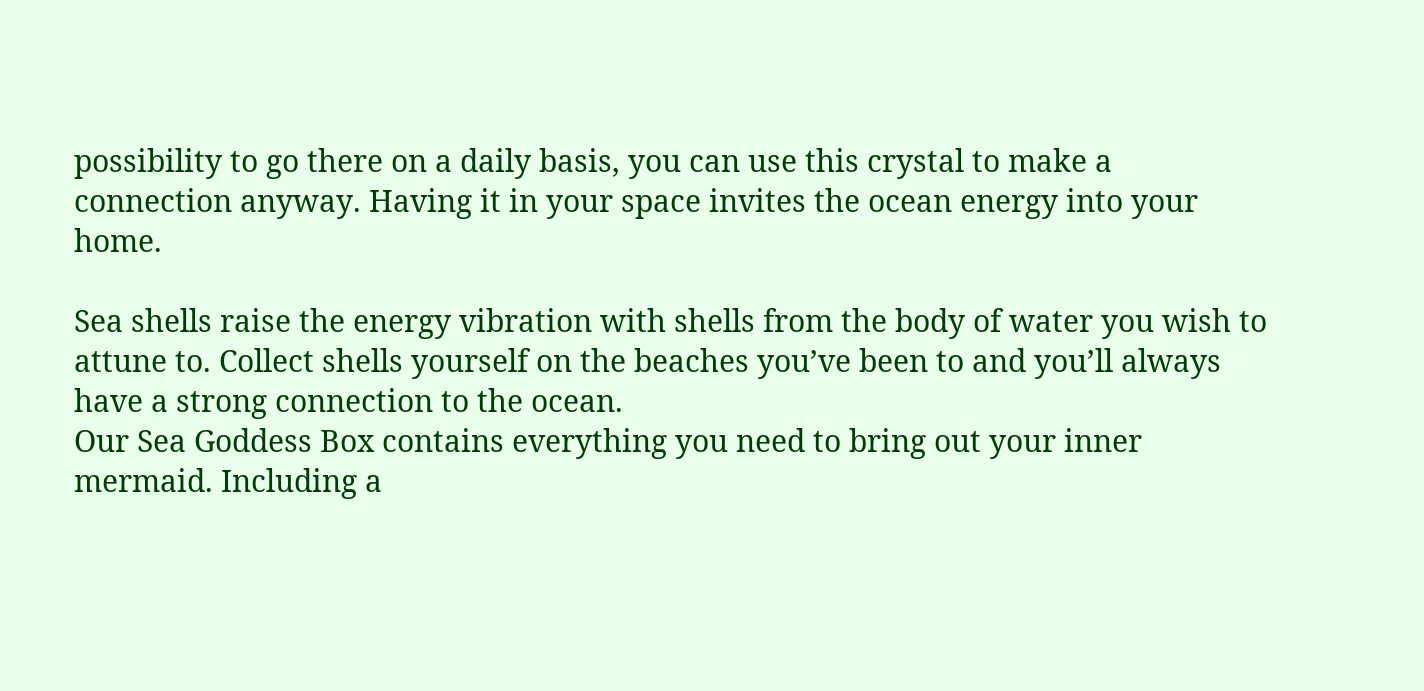possibility to go there on a daily basis, you can use this crystal to make a connection anyway. Having it in your space invites the ocean energy into your home.

Sea shells raise the energy vibration with shells from the body of water you wish to attune to. Collect shells yourself on the beaches you’ve been to and you’ll always have a strong connection to the ocean.
Our Sea Goddess Box contains everything you need to bring out your inner mermaid. Including a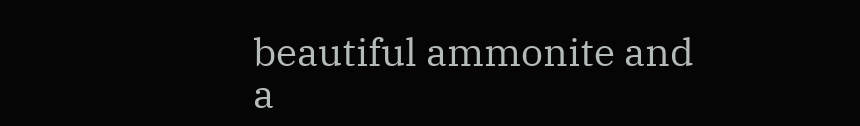beautiful ammonite and a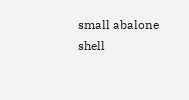small abalone shell